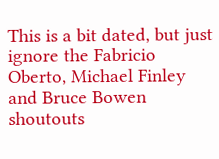This is a bit dated, but just ignore the Fabricio Oberto, Michael Finley and Bruce Bowen shoutouts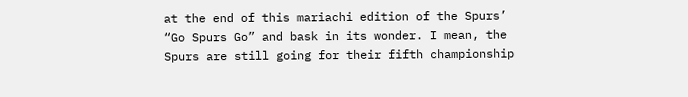at the end of this mariachi edition of the Spurs’ “Go Spurs Go” and bask in its wonder. I mean, the Spurs are still going for their fifth championship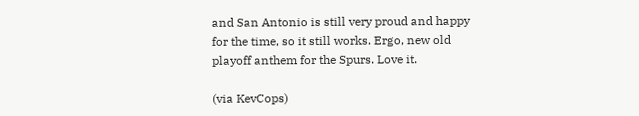and San Antonio is still very proud and happy for the time, so it still works. Ergo, new old playoff anthem for the Spurs. Love it.

(via KevCops)